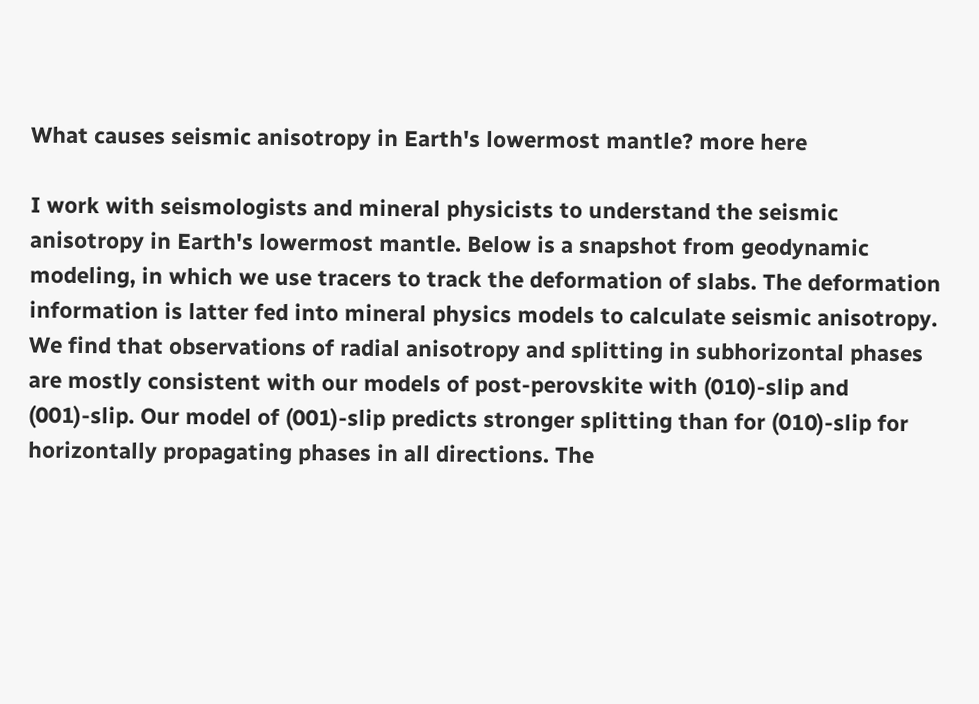What causes seismic anisotropy in Earth's lowermost mantle? more here

I work with seismologists and mineral physicists to understand the seismic anisotropy in Earth's lowermost mantle. Below is a snapshot from geodynamic modeling, in which we use tracers to track the deformation of slabs. The deformation information is latter fed into mineral physics models to calculate seismic anisotropy. We find that observations of radial anisotropy and splitting in subhorizontal phases are mostly consistent with our models of post-perovskite with (010)-slip and (001)-slip. Our model of (001)-slip predicts stronger splitting than for (010)-slip for horizontally propagating phases in all directions. The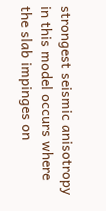strongest seismic anisotropy in this model occurs where the slab impinges on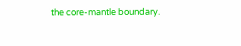the core-mantle boundary.